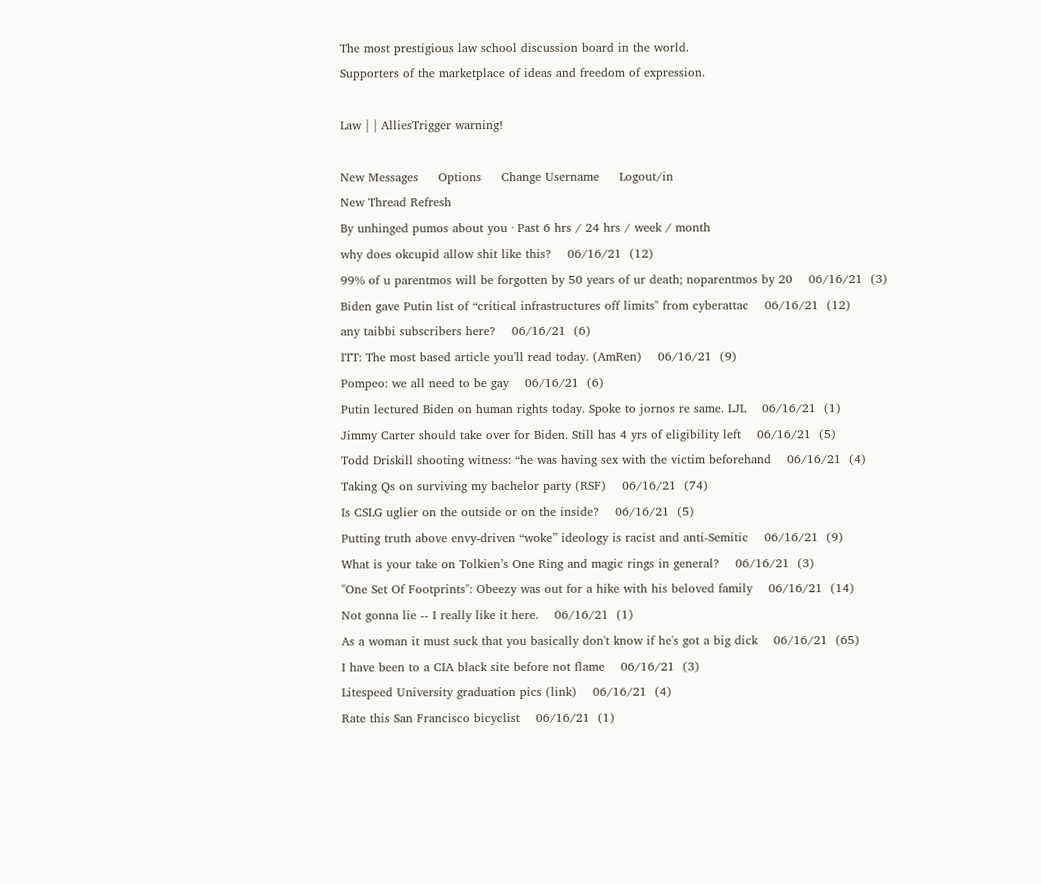The most prestigious law school discussion board in the world.
Supporters of the marketplace of ideas and freedom of expression.

Law | | AlliesTrigger warning!

New Messages     Options     Change Username     Logout/in
New Thread Refresh
By unhinged pumos about you · Past 6 hrs / 24 hrs / week / month
why does okcupid allow shit like this?    06/16/21  (12)
99% of u parentmos will be forgotten by 50 years of ur death; noparentmos by 20    06/16/21  (3)
Biden gave Putin list of “critical infrastructures off limits" from cyberattac    06/16/21  (12)
any taibbi subscribers here?    06/16/21  (6)
ITT: The most based article you'll read today. (AmRen)    06/16/21  (9)
Pompeo: we all need to be gay    06/16/21  (6)
Putin lectured Biden on human rights today. Spoke to jornos re same. LJL    06/16/21  (1)
Jimmy Carter should take over for Biden. Still has 4 yrs of eligibility left    06/16/21  (5)
Todd Driskill shooting witness: “he was having sex with the victim beforehand    06/16/21  (4)
Taking Qs on surviving my bachelor party (RSF)    06/16/21  (74)
Is CSLG uglier on the outside or on the inside?    06/16/21  (5)
Putting truth above envy-driven “woke” ideology is racist and anti-Semitic    06/16/21  (9)
What is your take on Tolkien’s One Ring and magic rings in general?    06/16/21  (3)
"One Set Of Footprints": Obeezy was out for a hike with his beloved family    06/16/21  (14)
Not gonna lie -- I really like it here.    06/16/21  (1)
As a woman it must suck that you basically don't know if he's got a big dick    06/16/21  (65)
I have been to a CIA black site before not flame    06/16/21  (3)
Litespeed University graduation pics (link)    06/16/21  (4)
Rate this San Francisco bicyclist    06/16/21  (1)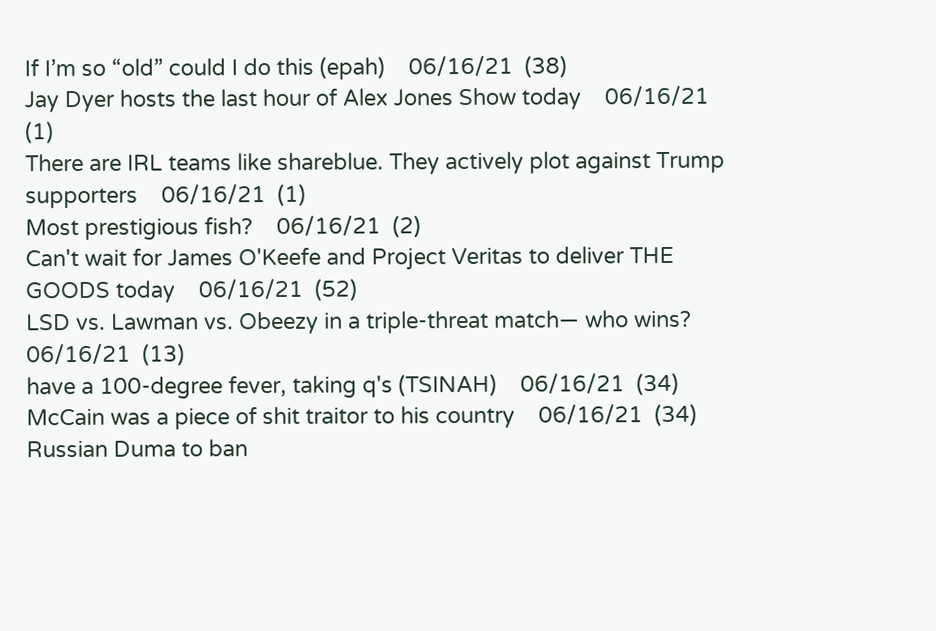If I’m so “old” could I do this (epah)    06/16/21  (38)
Jay Dyer hosts the last hour of Alex Jones Show today    06/16/21  (1)
There are IRL teams like shareblue. They actively plot against Trump supporters    06/16/21  (1)
Most prestigious fish?    06/16/21  (2)
Can't wait for James O'Keefe and Project Veritas to deliver THE GOODS today    06/16/21  (52)
LSD vs. Lawman vs. Obeezy in a triple-threat match— who wins?    06/16/21  (13)
have a 100-degree fever, taking q's (TSINAH)    06/16/21  (34)
McCain was a piece of shit traitor to his country    06/16/21  (34)
Russian Duma to ban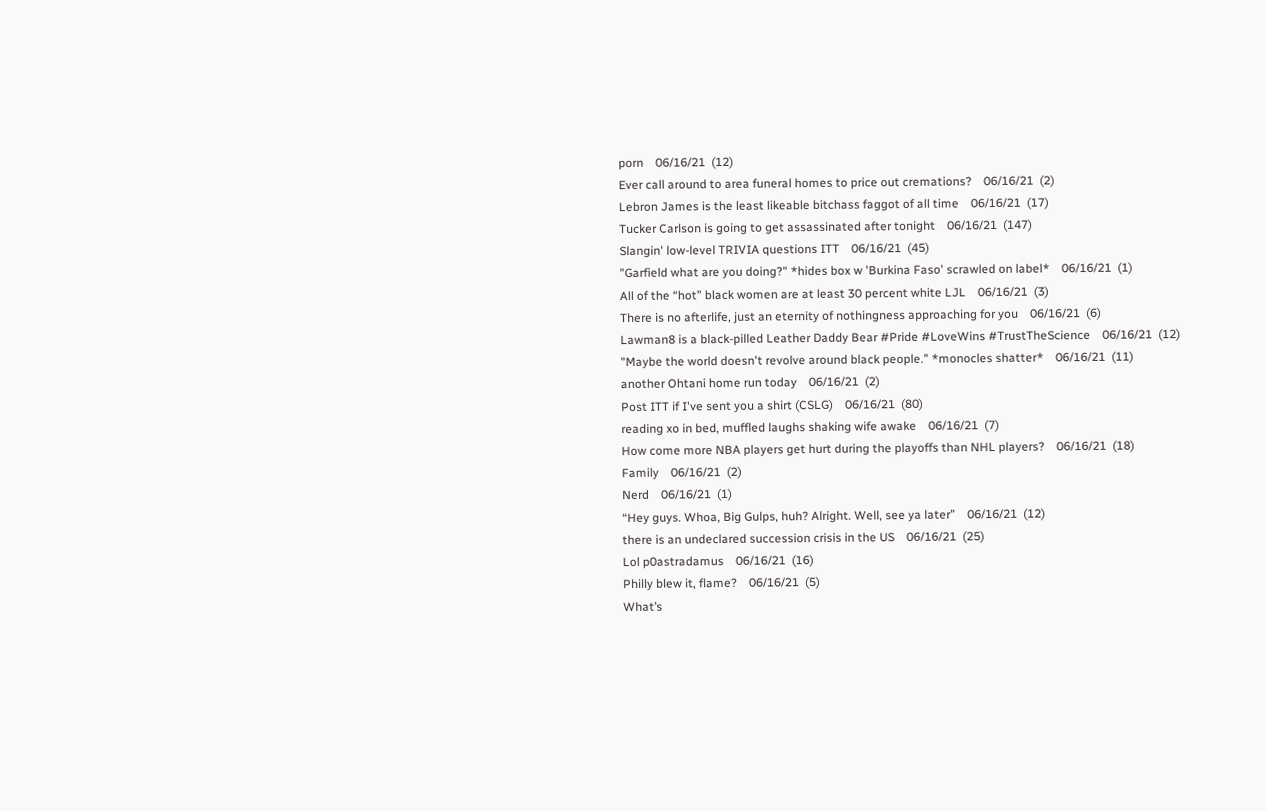porn    06/16/21  (12)
Ever call around to area funeral homes to price out cremations?    06/16/21  (2)
Lebron James is the least likeable bitchass faggot of all time    06/16/21  (17)
Tucker Carlson is going to get assassinated after tonight    06/16/21  (147)
Slangin' low-level TRIVIA questions ITT    06/16/21  (45)
"Garfield what are you doing?" *hides box w 'Burkina Faso' scrawled on label*    06/16/21  (1)
All of the “hot” black women are at least 30 percent white LJL    06/16/21  (3)
There is no afterlife, just an eternity of nothingness approaching for you    06/16/21  (6)
Lawman8 is a black-pilled Leather Daddy Bear #Pride #LoveWins #TrustTheScience    06/16/21  (12)
"Maybe the world doesn't revolve around black people." *monocles shatter*    06/16/21  (11)
another Ohtani home run today    06/16/21  (2)
Post ITT if I've sent you a shirt (CSLG)    06/16/21  (80)
reading xo in bed, muffled laughs shaking wife awake    06/16/21  (7)
How come more NBA players get hurt during the playoffs than NHL players?    06/16/21  (18)
Family    06/16/21  (2)
Nerd    06/16/21  (1)
“Hey guys. Whoa, Big Gulps, huh? Alright. Well, see ya later”    06/16/21  (12)
there is an undeclared succession crisis in the US    06/16/21  (25)
Lol p0astradamus    06/16/21  (16)
Philly blew it, flame?    06/16/21  (5)
What’s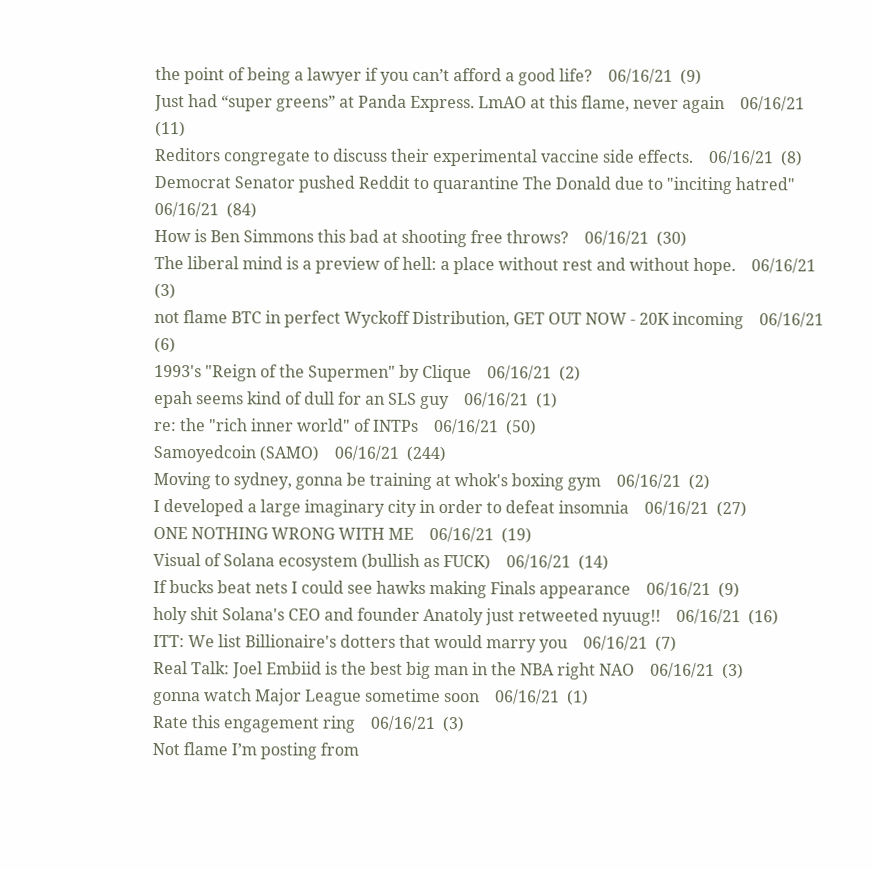the point of being a lawyer if you can’t afford a good life?    06/16/21  (9)
Just had “super greens” at Panda Express. LmAO at this flame, never again    06/16/21  (11)
Reditors congregate to discuss their experimental vaccine side effects.    06/16/21  (8)
Democrat Senator pushed Reddit to quarantine The Donald due to "inciting hatred"    06/16/21  (84)
How is Ben Simmons this bad at shooting free throws?    06/16/21  (30)
The liberal mind is a preview of hell: a place without rest and without hope.    06/16/21  (3)
not flame BTC in perfect Wyckoff Distribution, GET OUT NOW - 20K incoming    06/16/21  (6)
1993's "Reign of the Supermen" by Clique    06/16/21  (2)
epah seems kind of dull for an SLS guy    06/16/21  (1)
re: the "rich inner world" of INTPs    06/16/21  (50)
Samoyedcoin (SAMO)    06/16/21  (244)
Moving to sydney, gonna be training at whok's boxing gym    06/16/21  (2)
I developed a large imaginary city in order to defeat insomnia    06/16/21  (27)
ONE NOTHING WRONG WITH ME    06/16/21  (19)
Visual of Solana ecosystem (bullish as FUCK)    06/16/21  (14)
If bucks beat nets I could see hawks making Finals appearance    06/16/21  (9)
holy shit Solana's CEO and founder Anatoly just retweeted nyuug!!    06/16/21  (16)
ITT: We list Billionaire's dotters that would marry you    06/16/21  (7)
Real Talk: Joel Embiid is the best big man in the NBA right NAO    06/16/21  (3)
gonna watch Major League sometime soon    06/16/21  (1)
Rate this engagement ring    06/16/21  (3)
Not flame I’m posting from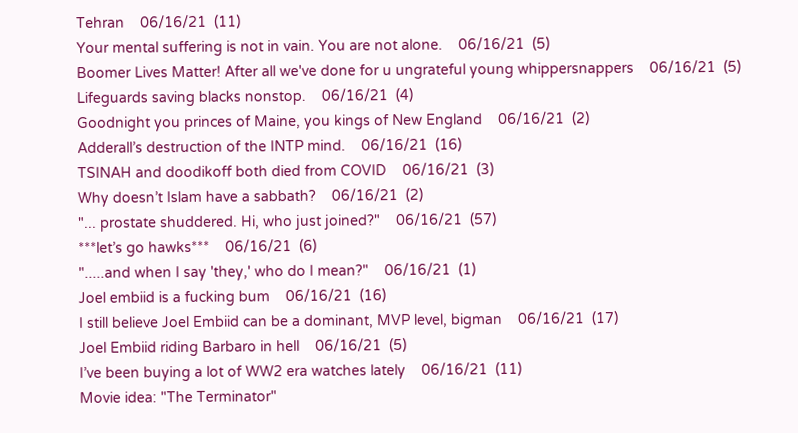Tehran    06/16/21  (11)
Your mental suffering is not in vain. You are not alone.    06/16/21  (5)
Boomer Lives Matter! After all we've done for u ungrateful young whippersnappers    06/16/21  (5)
Lifeguards saving blacks nonstop.    06/16/21  (4)
Goodnight you princes of Maine, you kings of New England    06/16/21  (2)
Adderall’s destruction of the INTP mind.    06/16/21  (16)
TSINAH and doodikoff both died from COVID    06/16/21  (3)
Why doesn’t Islam have a sabbath?    06/16/21  (2)
"... prostate shuddered. Hi, who just joined?"    06/16/21  (57)
***let’s go hawks***    06/16/21  (6)
".....and when I say 'they,' who do I mean?"    06/16/21  (1)
Joel embiid is a fucking bum    06/16/21  (16)
I still believe Joel Embiid can be a dominant, MVP level, bigman    06/16/21  (17)
Joel Embiid riding Barbaro in hell    06/16/21  (5)
I’ve been buying a lot of WW2 era watches lately    06/16/21  (11)
Movie idea: "The Terminator"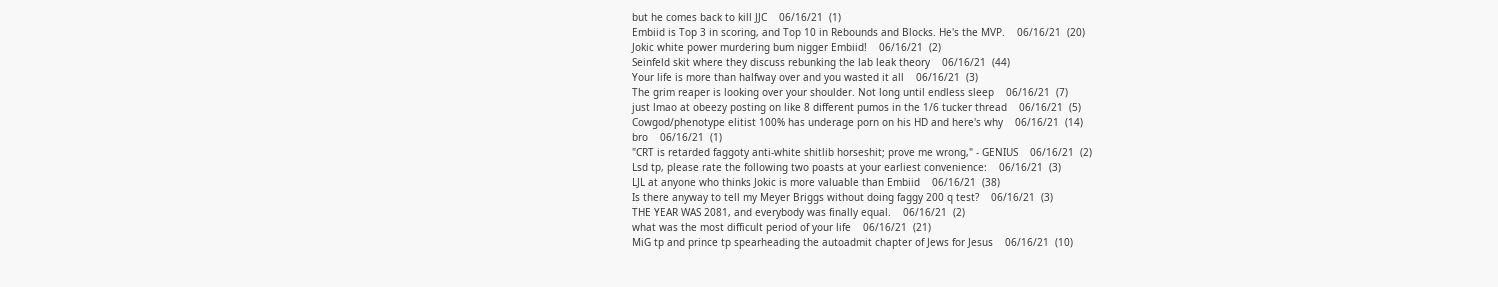but he comes back to kill JJC    06/16/21  (1)
Embiid is Top 3 in scoring, and Top 10 in Rebounds and Blocks. He's the MVP.    06/16/21  (20)
Jokic white power murdering bum nigger Embiid!    06/16/21  (2)
Seinfeld skit where they discuss rebunking the lab leak theory    06/16/21  (44)
Your life is more than halfway over and you wasted it all    06/16/21  (3)
The grim reaper is looking over your shoulder. Not long until endless sleep    06/16/21  (7)
just lmao at obeezy posting on like 8 different pumos in the 1/6 tucker thread    06/16/21  (5)
Cowgod/phenotype elitist 100% has underage porn on his HD and here's why    06/16/21  (14)
bro    06/16/21  (1)
"CRT is retarded faggoty anti-white shitlib horseshit; prove me wrong," - GENIUS    06/16/21  (2)
Lsd tp, please rate the following two poasts at your earliest convenience:    06/16/21  (3)
LJL at anyone who thinks Jokic is more valuable than Embiid    06/16/21  (38)
Is there anyway to tell my Meyer Briggs without doing faggy 200 q test?    06/16/21  (3)
THE YEAR WAS 2081, and everybody was finally equal.    06/16/21  (2)
what was the most difficult period of your life    06/16/21  (21)
MiG tp and prince tp spearheading the autoadmit chapter of Jews for Jesus    06/16/21  (10)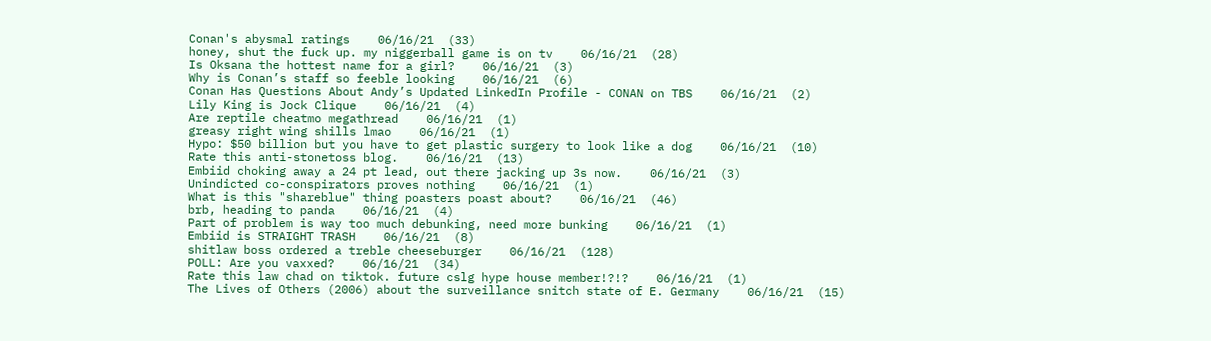Conan's abysmal ratings    06/16/21  (33)
honey, shut the fuck up. my niggerball game is on tv    06/16/21  (28)
Is Oksana the hottest name for a girl?    06/16/21  (3)
Why is Conan’s staff so feeble looking    06/16/21  (6)
Conan Has Questions About Andy’s Updated LinkedIn Profile - CONAN on TBS    06/16/21  (2)
Lily King is Jock Clique    06/16/21  (4)
Are reptile cheatmo megathread    06/16/21  (1)
greasy right wing shills lmao    06/16/21  (1)
Hypo: $50 billion but you have to get plastic surgery to look like a dog    06/16/21  (10)
Rate this anti-stonetoss blog.    06/16/21  (13)
Embiid choking away a 24 pt lead, out there jacking up 3s now.    06/16/21  (3)
Unindicted co-conspirators proves nothing    06/16/21  (1)
What is this "shareblue" thing poasters poast about?    06/16/21  (46)
brb, heading to panda    06/16/21  (4)
Part of problem is way too much debunking, need more bunking    06/16/21  (1)
Embiid is STRAIGHT TRASH    06/16/21  (8)
shitlaw boss ordered a treble cheeseburger    06/16/21  (128)
POLL: Are you vaxxed?    06/16/21  (34)
Rate this law chad on tiktok. future cslg hype house member!?!?    06/16/21  (1)
The Lives of Others (2006) about the surveillance snitch state of E. Germany    06/16/21  (15)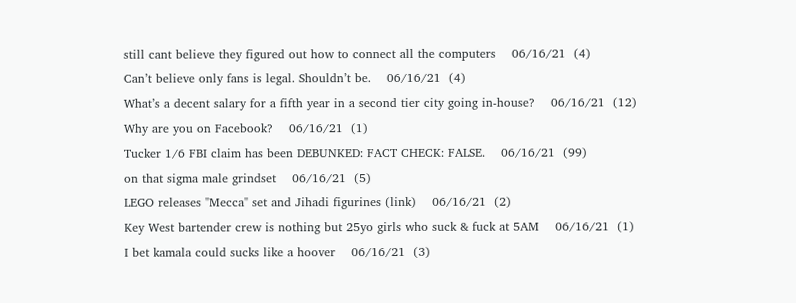still cant believe they figured out how to connect all the computers    06/16/21  (4)
Can’t believe only fans is legal. Shouldn’t be.    06/16/21  (4)
What’s a decent salary for a fifth year in a second tier city going in-house?    06/16/21  (12)
Why are you on Facebook?    06/16/21  (1)
Tucker 1/6 FBI claim has been DEBUNKED: FACT CHECK: FALSE.    06/16/21  (99)
on that sigma male grindset    06/16/21  (5)
LEGO releases "Mecca" set and Jihadi figurines (link)    06/16/21  (2)
Key West bartender crew is nothing but 25yo girls who suck & fuck at 5AM    06/16/21  (1)
I bet kamala could sucks like a hoover    06/16/21  (3)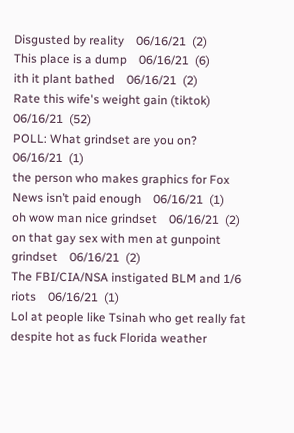Disgusted by reality    06/16/21  (2)
This place is a dump    06/16/21  (6)
ith it plant bathed    06/16/21  (2)
Rate this wife's weight gain (tiktok)    06/16/21  (52)
POLL: What grindset are you on?    06/16/21  (1)
the person who makes graphics for Fox News isn’t paid enough    06/16/21  (1)
oh wow man nice grindset    06/16/21  (2)
on that gay sex with men at gunpoint grindset    06/16/21  (2)
The FBI/CIA/NSA instigated BLM and 1/6 riots    06/16/21  (1)
Lol at people like Tsinah who get really fat despite hot as fuck Florida weather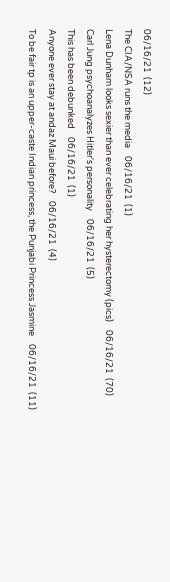06/16/21  (12)
The CIA/NSA runs the media    06/16/21  (1)
Lena Dunham looks sexier than ever celebrating her hysterectomy (pics)    06/16/21  (70)
Carl Jung psychoanalyzes Hitler's personality    06/16/21  (5)
This has been debunked    06/16/21  (1)
Anyone ever stay at andaz Maui before?    06/16/21  (4)
To be fair tp is an upper-caste Indian princess, the Punjabi Princess Jasmine    06/16/21  (11)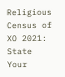Religious Census of XO 2021: State Your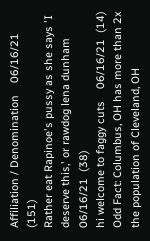Affiliation / Denomination    06/16/21  (151)
Rather eat Rapinoe's pussy as she says 'I deserve this,' or rawdog lena dunham    06/16/21  (38)
hi welcome to faggy cuts    06/16/21  (14)
Odd Fact: Columbus, OH has more than 2x the population of Cleveland, OH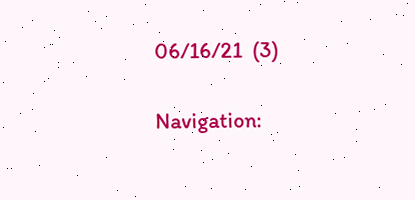06/16/21  (3)

Navigation: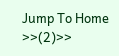Jump To Home >>(2)>>